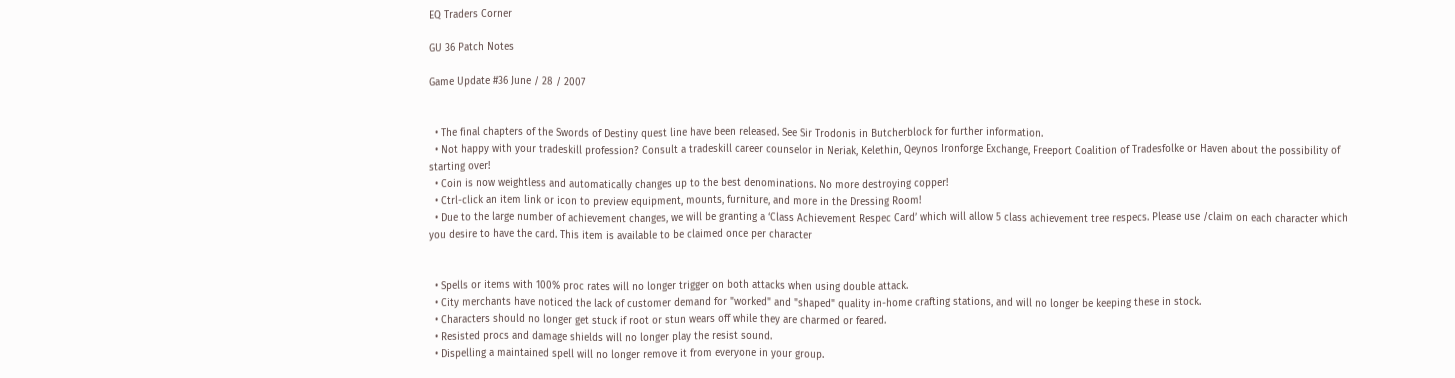EQ Traders Corner

GU 36 Patch Notes

Game Update #36 June / 28 / 2007


  • The final chapters of the Swords of Destiny quest line have been released. See Sir Trodonis in Butcherblock for further information.
  • Not happy with your tradeskill profession? Consult a tradeskill career counselor in Neriak, Kelethin, Qeynos Ironforge Exchange, Freeport Coalition of Tradesfolke or Haven about the possibility of starting over!
  • Coin is now weightless and automatically changes up to the best denominations. No more destroying copper!
  • Ctrl-click an item link or icon to preview equipment, mounts, furniture, and more in the Dressing Room!
  • Due to the large number of achievement changes, we will be granting a ‘Class Achievement Respec Card’ which will allow 5 class achievement tree respecs. Please use /claim on each character which you desire to have the card. This item is available to be claimed once per character


  • Spells or items with 100% proc rates will no longer trigger on both attacks when using double attack.
  • City merchants have noticed the lack of customer demand for "worked" and "shaped" quality in-home crafting stations, and will no longer be keeping these in stock.
  • Characters should no longer get stuck if root or stun wears off while they are charmed or feared.
  • Resisted procs and damage shields will no longer play the resist sound.
  • Dispelling a maintained spell will no longer remove it from everyone in your group.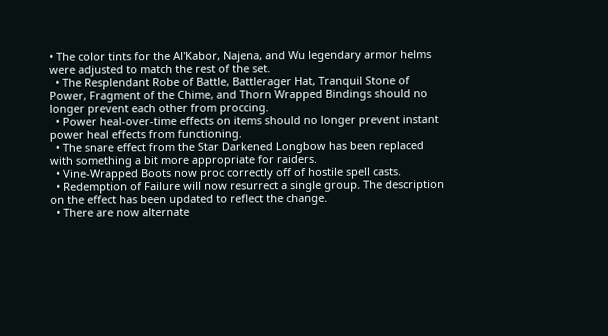• The color tints for the Al'Kabor, Najena, and Wu legendary armor helms were adjusted to match the rest of the set.
  • The Resplendant Robe of Battle, Battlerager Hat, Tranquil Stone of Power, Fragment of the Chime, and Thorn Wrapped Bindings should no longer prevent each other from proccing.
  • Power heal-over-time effects on items should no longer prevent instant power heal effects from functioning.
  • The snare effect from the Star Darkened Longbow has been replaced with something a bit more appropriate for raiders.
  • Vine-Wrapped Boots now proc correctly off of hostile spell casts.
  • Redemption of Failure will now resurrect a single group. The description on the effect has been updated to reflect the change.
  • There are now alternate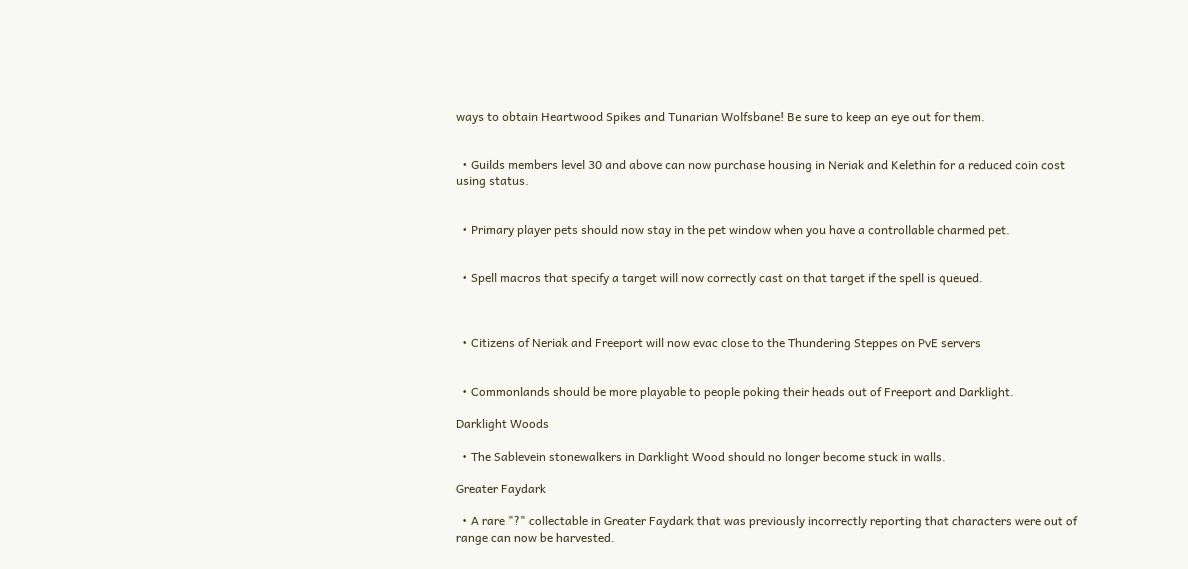ways to obtain Heartwood Spikes and Tunarian Wolfsbane! Be sure to keep an eye out for them.


  • Guilds members level 30 and above can now purchase housing in Neriak and Kelethin for a reduced coin cost using status.


  • Primary player pets should now stay in the pet window when you have a controllable charmed pet.


  • Spell macros that specify a target will now correctly cast on that target if the spell is queued.



  • Citizens of Neriak and Freeport will now evac close to the Thundering Steppes on PvE servers


  • Commonlands should be more playable to people poking their heads out of Freeport and Darklight.

Darklight Woods

  • The Sablevein stonewalkers in Darklight Wood should no longer become stuck in walls.

Greater Faydark

  • A rare "?" collectable in Greater Faydark that was previously incorrectly reporting that characters were out of range can now be harvested.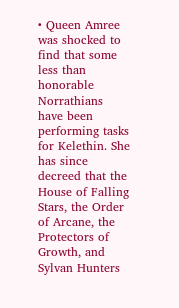• Queen Amree was shocked to find that some less than honorable Norrathians have been performing tasks for Kelethin. She has since decreed that the House of Falling Stars, the Order of Arcane, the Protectors of Growth, and Sylvan Hunters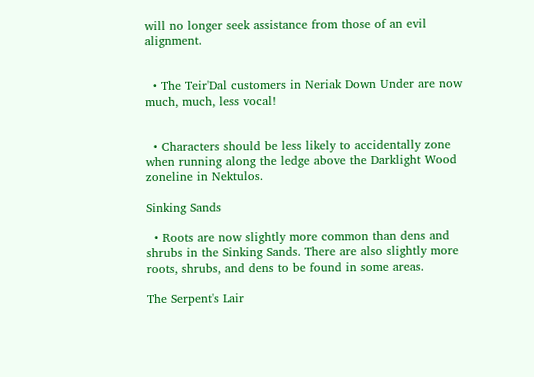will no longer seek assistance from those of an evil alignment.


  • The Teir'Dal customers in Neriak Down Under are now much, much, less vocal!


  • Characters should be less likely to accidentally zone when running along the ledge above the Darklight Wood zoneline in Nektulos.

Sinking Sands

  • Roots are now slightly more common than dens and shrubs in the Sinking Sands. There are also slightly more roots, shrubs, and dens to be found in some areas.

The Serpent's Lair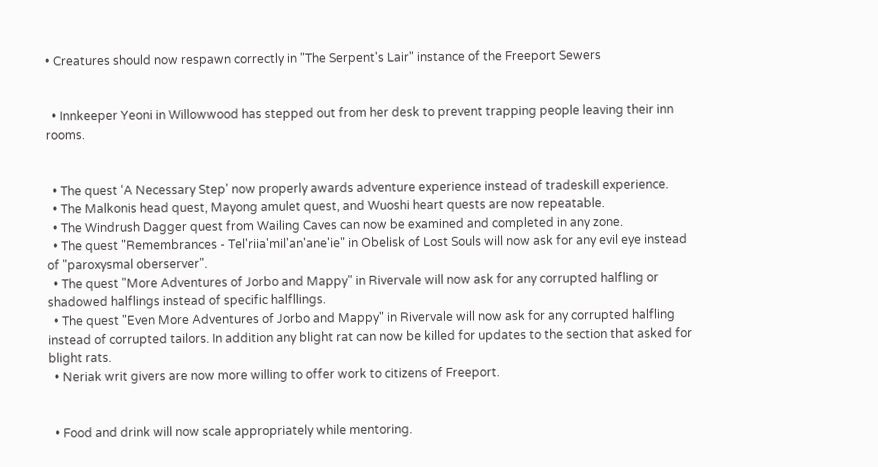• Creatures should now respawn correctly in "The Serpent's Lair" instance of the Freeport Sewers


  • Innkeeper Yeoni in Willowwood has stepped out from her desk to prevent trapping people leaving their inn rooms.


  • The quest ‘A Necessary Step' now properly awards adventure experience instead of tradeskill experience.
  • The Malkonis head quest, Mayong amulet quest, and Wuoshi heart quests are now repeatable.
  • The Windrush Dagger quest from Wailing Caves can now be examined and completed in any zone.
  • The quest "Remembrances - Tel'riia'mil'an'ane'ie" in Obelisk of Lost Souls will now ask for any evil eye instead of "paroxysmal oberserver".
  • The quest "More Adventures of Jorbo and Mappy" in Rivervale will now ask for any corrupted halfling or shadowed halflings instead of specific halfllings.
  • The quest "Even More Adventures of Jorbo and Mappy" in Rivervale will now ask for any corrupted halfling instead of corrupted tailors. In addition any blight rat can now be killed for updates to the section that asked for blight rats.
  • Neriak writ givers are now more willing to offer work to citizens of Freeport.


  • Food and drink will now scale appropriately while mentoring.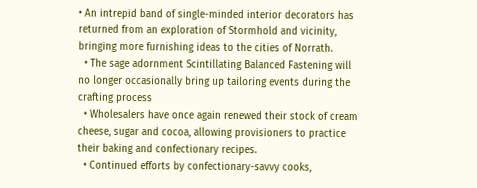• An intrepid band of single-minded interior decorators has returned from an exploration of Stormhold and vicinity, bringing more furnishing ideas to the cities of Norrath.
  • The sage adornment Scintillating Balanced Fastening will no longer occasionally bring up tailoring events during the crafting process
  • Wholesalers have once again renewed their stock of cream cheese, sugar and cocoa, allowing provisioners to practice their baking and confectionary recipes.
  • Continued efforts by confectionary-savvy cooks,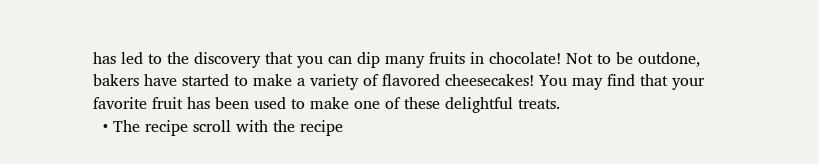has led to the discovery that you can dip many fruits in chocolate! Not to be outdone, bakers have started to make a variety of flavored cheesecakes! You may find that your favorite fruit has been used to make one of these delightful treats.
  • The recipe scroll with the recipe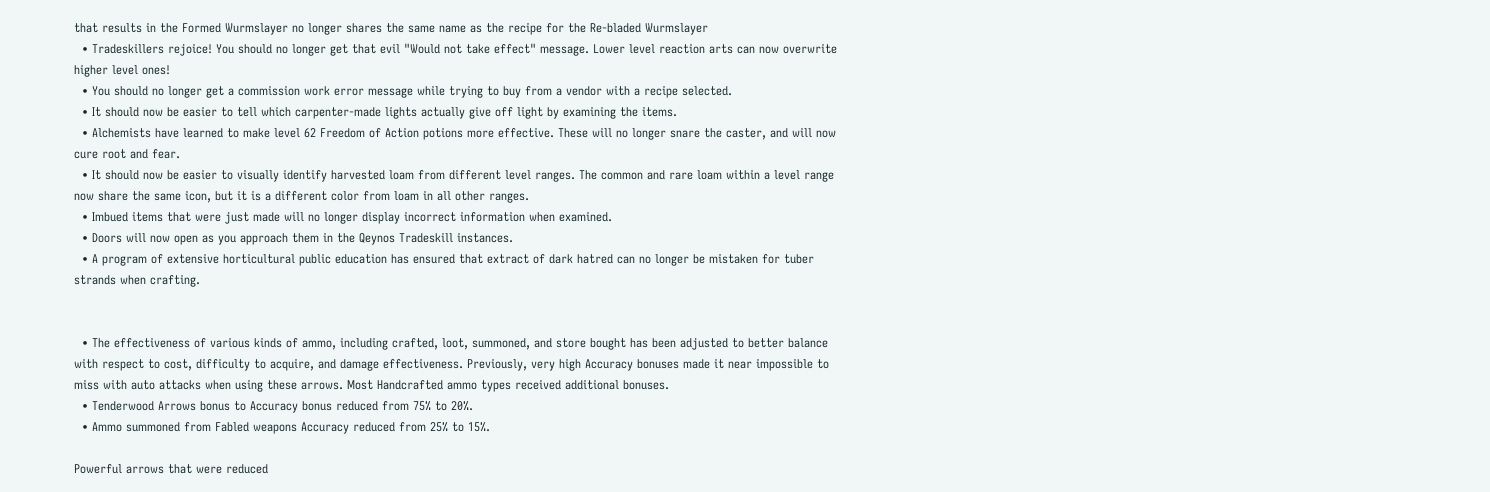that results in the Formed Wurmslayer no longer shares the same name as the recipe for the Re-bladed Wurmslayer
  • Tradeskillers rejoice! You should no longer get that evil "Would not take effect" message. Lower level reaction arts can now overwrite higher level ones!
  • You should no longer get a commission work error message while trying to buy from a vendor with a recipe selected.
  • It should now be easier to tell which carpenter-made lights actually give off light by examining the items.
  • Alchemists have learned to make level 62 Freedom of Action potions more effective. These will no longer snare the caster, and will now cure root and fear.
  • It should now be easier to visually identify harvested loam from different level ranges. The common and rare loam within a level range now share the same icon, but it is a different color from loam in all other ranges.
  • Imbued items that were just made will no longer display incorrect information when examined.
  • Doors will now open as you approach them in the Qeynos Tradeskill instances.
  • A program of extensive horticultural public education has ensured that extract of dark hatred can no longer be mistaken for tuber strands when crafting.


  • The effectiveness of various kinds of ammo, including crafted, loot, summoned, and store bought has been adjusted to better balance with respect to cost, difficulty to acquire, and damage effectiveness. Previously, very high Accuracy bonuses made it near impossible to miss with auto attacks when using these arrows. Most Handcrafted ammo types received additional bonuses.
  • Tenderwood Arrows bonus to Accuracy bonus reduced from 75% to 20%.
  • Ammo summoned from Fabled weapons Accuracy reduced from 25% to 15%.

Powerful arrows that were reduced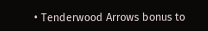• Tenderwood Arrows bonus to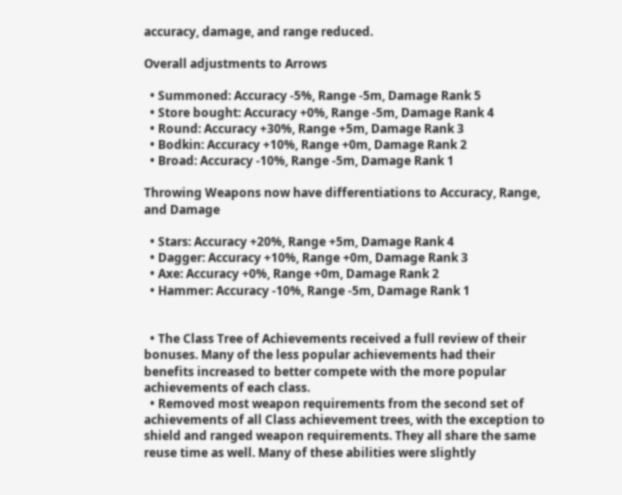accuracy, damage, and range reduced.

Overall adjustments to Arrows

  • Summoned: Accuracy -5%, Range -5m, Damage Rank 5
  • Store bought: Accuracy +0%, Range -5m, Damage Rank 4
  • Round: Accuracy +30%, Range +5m, Damage Rank 3
  • Bodkin: Accuracy +10%, Range +0m, Damage Rank 2
  • Broad: Accuracy -10%, Range -5m, Damage Rank 1

Throwing Weapons now have differentiations to Accuracy, Range, and Damage

  • Stars: Accuracy +20%, Range +5m, Damage Rank 4
  • Dagger: Accuracy +10%, Range +0m, Damage Rank 3
  • Axe: Accuracy +0%, Range +0m, Damage Rank 2
  • Hammer: Accuracy -10%, Range -5m, Damage Rank 1


  • The Class Tree of Achievements received a full review of their bonuses. Many of the less popular achievements had their benefits increased to better compete with the more popular achievements of each class.
  • Removed most weapon requirements from the second set of achievements of all Class achievement trees, with the exception to shield and ranged weapon requirements. They all share the same reuse time as well. Many of these abilities were slightly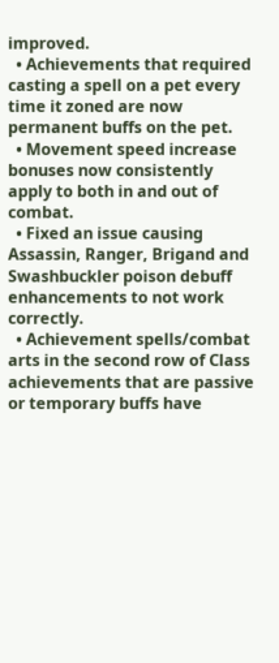improved.
  • Achievements that required casting a spell on a pet every time it zoned are now permanent buffs on the pet.
  • Movement speed increase bonuses now consistently apply to both in and out of combat.
  • Fixed an issue causing Assassin, Ranger, Brigand and Swashbuckler poison debuff enhancements to not work correctly.
  • Achievement spells/combat arts in the second row of Class achievements that are passive or temporary buffs have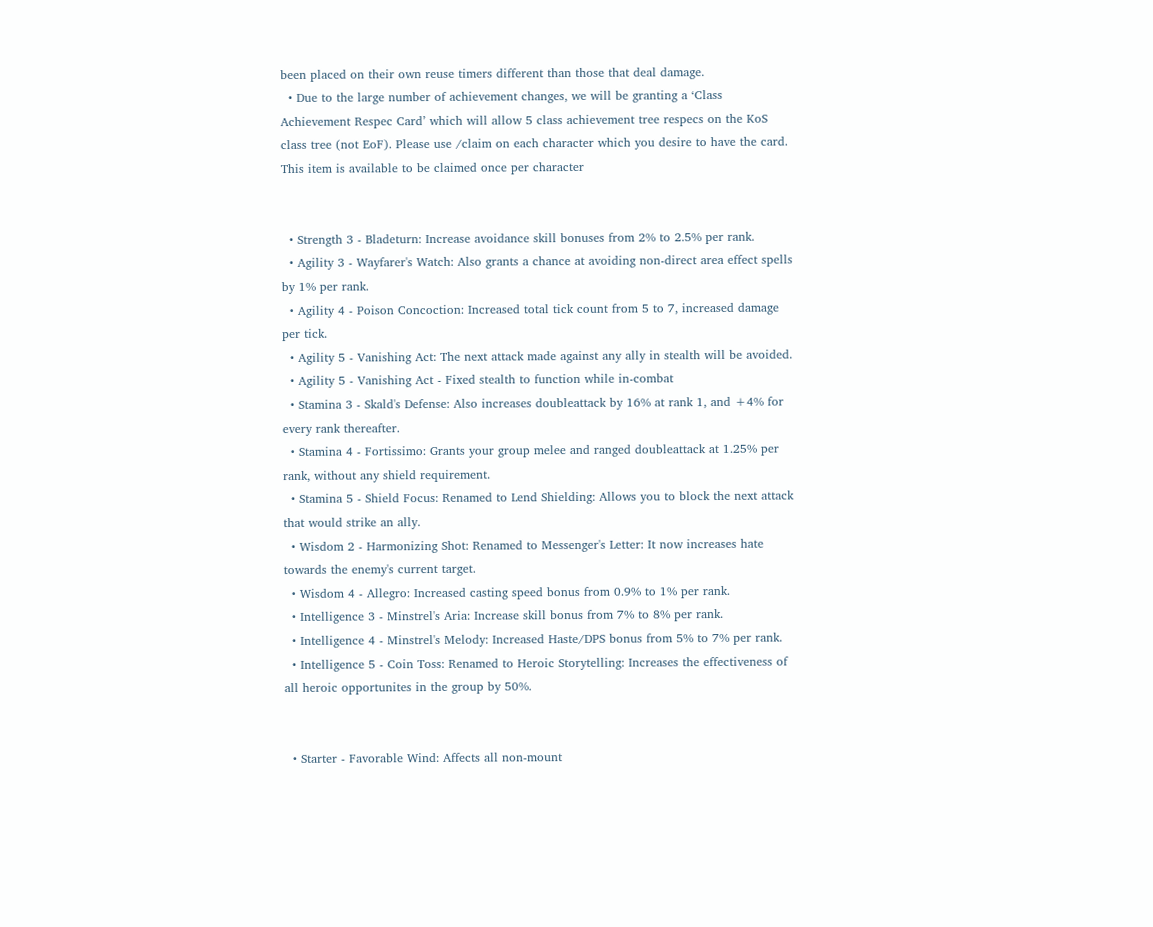been placed on their own reuse timers different than those that deal damage.
  • Due to the large number of achievement changes, we will be granting a ‘Class Achievement Respec Card’ which will allow 5 class achievement tree respecs on the KoS class tree (not EoF). Please use /claim on each character which you desire to have the card. This item is available to be claimed once per character


  • Strength 3 - Bladeturn: Increase avoidance skill bonuses from 2% to 2.5% per rank.
  • Agility 3 - Wayfarer's Watch: Also grants a chance at avoiding non-direct area effect spells by 1% per rank.
  • Agility 4 - Poison Concoction: Increased total tick count from 5 to 7, increased damage per tick.
  • Agility 5 - Vanishing Act: The next attack made against any ally in stealth will be avoided.
  • Agility 5 - Vanishing Act - Fixed stealth to function while in-combat
  • Stamina 3 - Skald's Defense: Also increases doubleattack by 16% at rank 1, and +4% for every rank thereafter.
  • Stamina 4 - Fortissimo: Grants your group melee and ranged doubleattack at 1.25% per rank, without any shield requirement.
  • Stamina 5 - Shield Focus: Renamed to Lend Shielding: Allows you to block the next attack that would strike an ally.
  • Wisdom 2 - Harmonizing Shot: Renamed to Messenger's Letter: It now increases hate towards the enemy's current target.
  • Wisdom 4 - Allegro: Increased casting speed bonus from 0.9% to 1% per rank.
  • Intelligence 3 - Minstrel's Aria: Increase skill bonus from 7% to 8% per rank.
  • Intelligence 4 - Minstrel's Melody: Increased Haste/DPS bonus from 5% to 7% per rank.
  • Intelligence 5 - Coin Toss: Renamed to Heroic Storytelling: Increases the effectiveness of all heroic opportunites in the group by 50%.


  • Starter - Favorable Wind: Affects all non-mount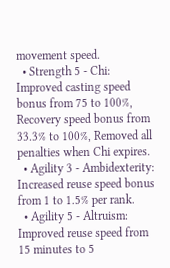movement speed.
  • Strength 5 - Chi: Improved casting speed bonus from 75 to 100%, Recovery speed bonus from 33.3% to 100%, Removed all penalties when Chi expires.
  • Agility 3 - Ambidexterity: Increased reuse speed bonus from 1 to 1.5% per rank.
  • Agility 5 - Altruism: Improved reuse speed from 15 minutes to 5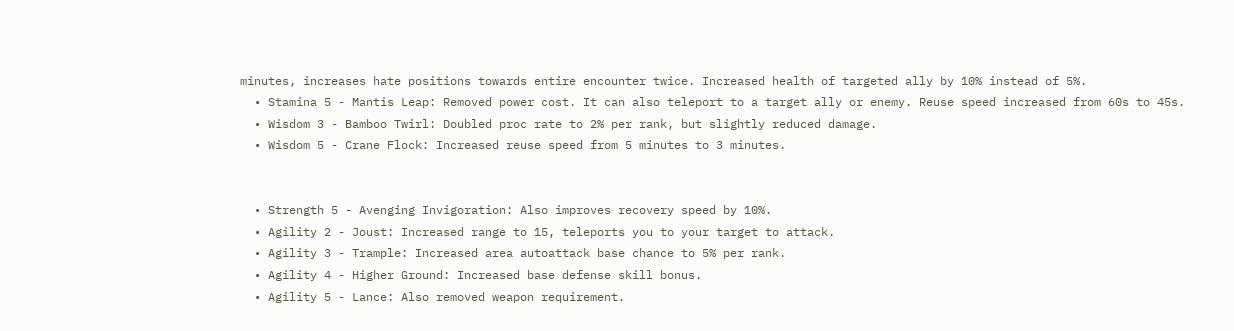minutes, increases hate positions towards entire encounter twice. Increased health of targeted ally by 10% instead of 5%.
  • Stamina 5 - Mantis Leap: Removed power cost. It can also teleport to a target ally or enemy. Reuse speed increased from 60s to 45s.
  • Wisdom 3 - Bamboo Twirl: Doubled proc rate to 2% per rank, but slightly reduced damage.
  • Wisdom 5 - Crane Flock: Increased reuse speed from 5 minutes to 3 minutes.


  • Strength 5 - Avenging Invigoration: Also improves recovery speed by 10%.
  • Agility 2 - Joust: Increased range to 15, teleports you to your target to attack.
  • Agility 3 - Trample: Increased area autoattack base chance to 5% per rank.
  • Agility 4 - Higher Ground: Increased base defense skill bonus.
  • Agility 5 - Lance: Also removed weapon requirement.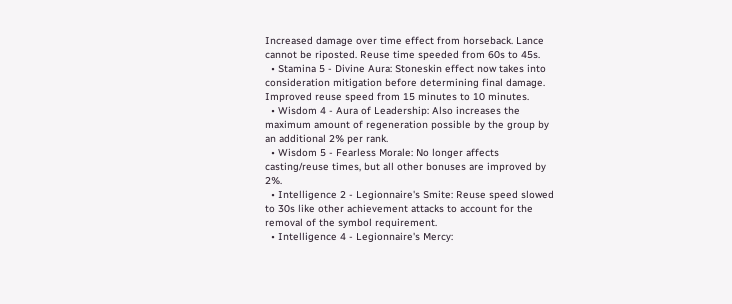Increased damage over time effect from horseback. Lance cannot be riposted. Reuse time speeded from 60s to 45s.
  • Stamina 5 - Divine Aura: Stoneskin effect now takes into consideration mitigation before determining final damage. Improved reuse speed from 15 minutes to 10 minutes.
  • Wisdom 4 - Aura of Leadership: Also increases the maximum amount of regeneration possible by the group by an additional 2% per rank.
  • Wisdom 5 - Fearless Morale: No longer affects casting/reuse times, but all other bonuses are improved by 2%.
  • Intelligence 2 - Legionnaire's Smite: Reuse speed slowed to 30s like other achievement attacks to account for the removal of the symbol requirement.
  • Intelligence 4 - Legionnaire's Mercy: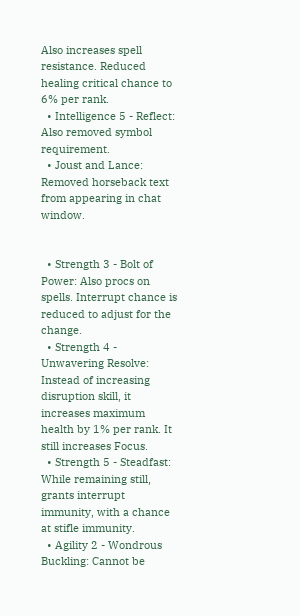Also increases spell resistance. Reduced healing critical chance to 6% per rank.
  • Intelligence 5 - Reflect: Also removed symbol requirement.
  • Joust and Lance: Removed horseback text from appearing in chat window.


  • Strength 3 - Bolt of Power: Also procs on spells. Interrupt chance is reduced to adjust for the change.
  • Strength 4 - Unwavering Resolve: Instead of increasing disruption skill, it increases maximum health by 1% per rank. It still increases Focus.
  • Strength 5 - Steadfast: While remaining still, grants interrupt immunity, with a chance at stifle immunity.
  • Agility 2 - Wondrous Buckling: Cannot be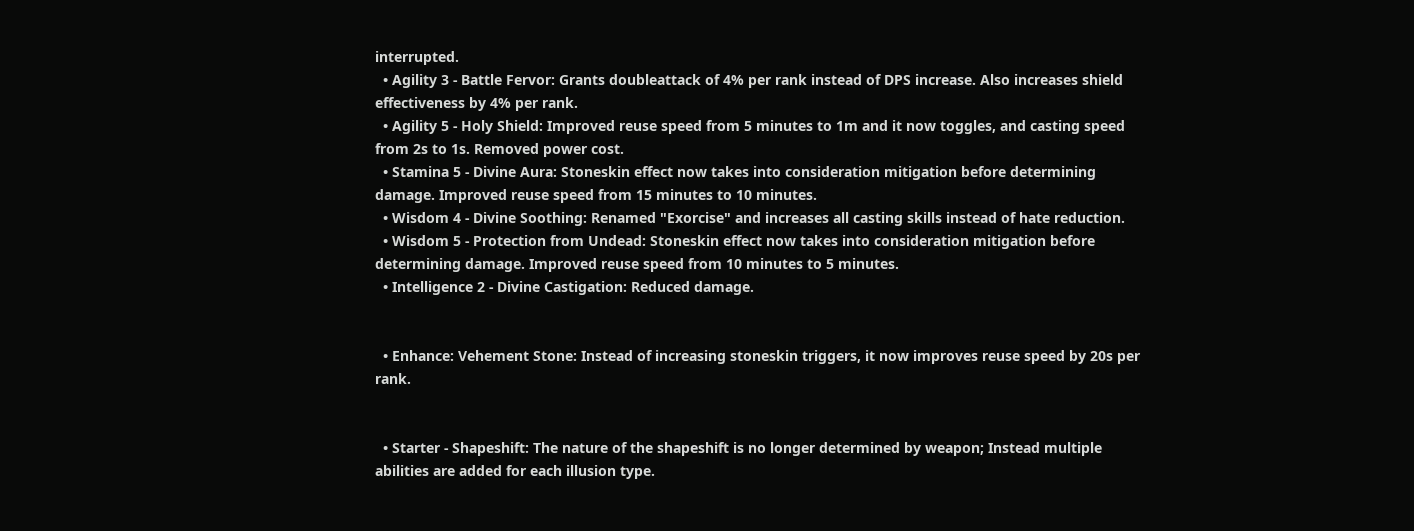interrupted.
  • Agility 3 - Battle Fervor: Grants doubleattack of 4% per rank instead of DPS increase. Also increases shield effectiveness by 4% per rank.
  • Agility 5 - Holy Shield: Improved reuse speed from 5 minutes to 1m and it now toggles, and casting speed from 2s to 1s. Removed power cost.
  • Stamina 5 - Divine Aura: Stoneskin effect now takes into consideration mitigation before determining damage. Improved reuse speed from 15 minutes to 10 minutes.
  • Wisdom 4 - Divine Soothing: Renamed "Exorcise" and increases all casting skills instead of hate reduction.
  • Wisdom 5 - Protection from Undead: Stoneskin effect now takes into consideration mitigation before determining damage. Improved reuse speed from 10 minutes to 5 minutes.
  • Intelligence 2 - Divine Castigation: Reduced damage.


  • Enhance: Vehement Stone: Instead of increasing stoneskin triggers, it now improves reuse speed by 20s per rank.


  • Starter - Shapeshift: The nature of the shapeshift is no longer determined by weapon; Instead multiple abilities are added for each illusion type.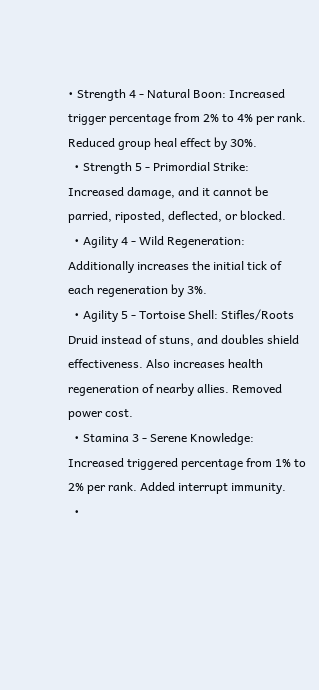• Strength 4 - Natural Boon: Increased trigger percentage from 2% to 4% per rank. Reduced group heal effect by 30%.
  • Strength 5 - Primordial Strike: Increased damage, and it cannot be parried, riposted, deflected, or blocked.
  • Agility 4 - Wild Regeneration: Additionally increases the initial tick of each regeneration by 3%.
  • Agility 5 - Tortoise Shell: Stifles/Roots Druid instead of stuns, and doubles shield effectiveness. Also increases health regeneration of nearby allies. Removed power cost.
  • Stamina 3 - Serene Knowledge: Increased triggered percentage from 1% to 2% per rank. Added interrupt immunity.
  •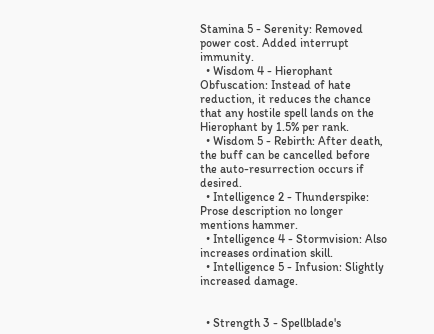Stamina 5 - Serenity: Removed power cost. Added interrupt immunity.
  • Wisdom 4 - Hierophant Obfuscation: Instead of hate reduction, it reduces the chance that any hostile spell lands on the Hierophant by 1.5% per rank.
  • Wisdom 5 - Rebirth: After death, the buff can be cancelled before the auto-resurrection occurs if desired.
  • Intelligence 2 - Thunderspike: Prose description no longer mentions hammer.
  • Intelligence 4 - Stormvision: Also increases ordination skill.
  • Intelligence 5 - Infusion: Slightly increased damage.


  • Strength 3 - Spellblade's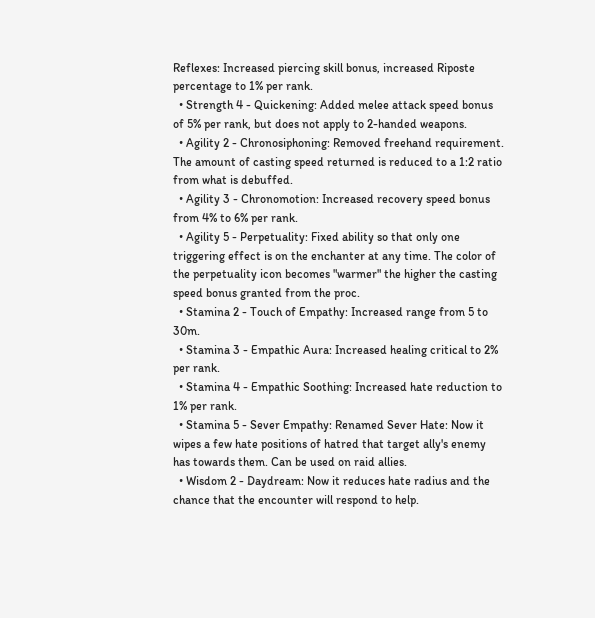Reflexes: Increased piercing skill bonus, increased Riposte percentage to 1% per rank.
  • Strength 4 - Quickening: Added melee attack speed bonus of 5% per rank, but does not apply to 2-handed weapons.
  • Agility 2 - Chronosiphoning: Removed freehand requirement. The amount of casting speed returned is reduced to a 1:2 ratio from what is debuffed.
  • Agility 3 - Chronomotion: Increased recovery speed bonus from 4% to 6% per rank.
  • Agility 5 - Perpetuality: Fixed ability so that only one triggering effect is on the enchanter at any time. The color of the perpetuality icon becomes "warmer" the higher the casting speed bonus granted from the proc.
  • Stamina 2 - Touch of Empathy: Increased range from 5 to 30m.
  • Stamina 3 - Empathic Aura: Increased healing critical to 2% per rank.
  • Stamina 4 - Empathic Soothing: Increased hate reduction to 1% per rank.
  • Stamina 5 - Sever Empathy: Renamed Sever Hate: Now it wipes a few hate positions of hatred that target ally's enemy has towards them. Can be used on raid allies.
  • Wisdom 2 - Daydream: Now it reduces hate radius and the chance that the encounter will respond to help.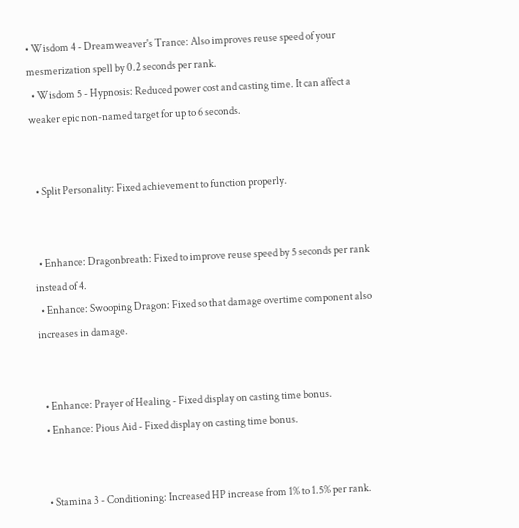• Wisdom 4 - Dreamweaver's Trance: Also improves reuse speed of your mesmerization spell by 0.2 seconds per rank.
  • Wisdom 5 - Hypnosis: Reduced power cost and casting time. It can affect a weaker epic non-named target for up to 6 seconds.


  • Split Personality: Fixed achievement to function properly.


  • Enhance: Dragonbreath: Fixed to improve reuse speed by 5 seconds per rank instead of 4.
  • Enhance: Swooping Dragon: Fixed so that damage overtime component also increases in damage.


  • Enhance: Prayer of Healing - Fixed display on casting time bonus.
  • Enhance: Pious Aid - Fixed display on casting time bonus.


  • Stamina 3 - Conditioning: Increased HP increase from 1% to 1.5% per rank.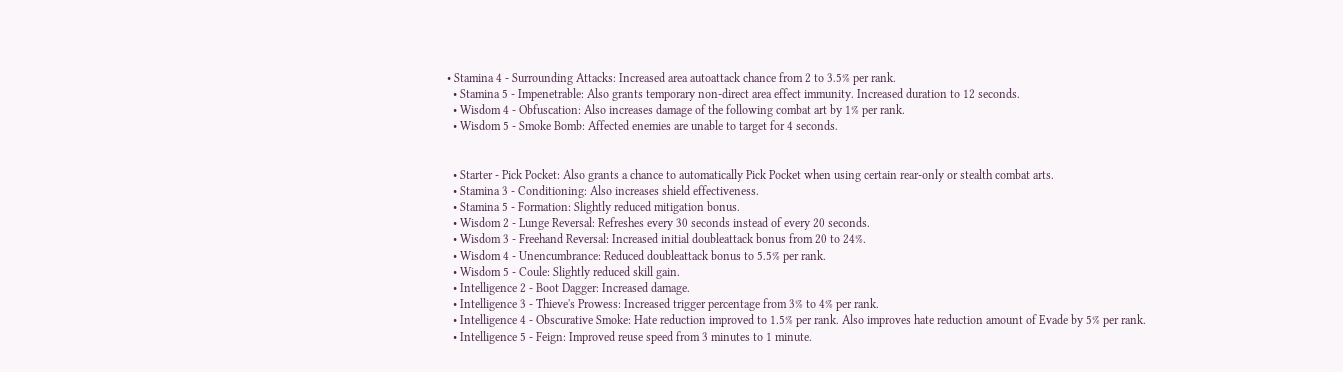• Stamina 4 - Surrounding Attacks: Increased area autoattack chance from 2 to 3.5% per rank.
  • Stamina 5 - Impenetrable: Also grants temporary non-direct area effect immunity. Increased duration to 12 seconds.
  • Wisdom 4 - Obfuscation: Also increases damage of the following combat art by 1% per rank.
  • Wisdom 5 - Smoke Bomb: Affected enemies are unable to target for 4 seconds.


  • Starter - Pick Pocket: Also grants a chance to automatically Pick Pocket when using certain rear-only or stealth combat arts.
  • Stamina 3 - Conditioning: Also increases shield effectiveness.
  • Stamina 5 - Formation: Slightly reduced mitigation bonus.
  • Wisdom 2 - Lunge Reversal: Refreshes every 30 seconds instead of every 20 seconds.
  • Wisdom 3 - Freehand Reversal: Increased initial doubleattack bonus from 20 to 24%.
  • Wisdom 4 - Unencumbrance: Reduced doubleattack bonus to 5.5% per rank.
  • Wisdom 5 - Coule: Slightly reduced skill gain.
  • Intelligence 2 - Boot Dagger: Increased damage.
  • Intelligence 3 - Thieve's Prowess: Increased trigger percentage from 3% to 4% per rank.
  • Intelligence 4 - Obscurative Smoke: Hate reduction improved to 1.5% per rank. Also improves hate reduction amount of Evade by 5% per rank.
  • Intelligence 5 - Feign: Improved reuse speed from 3 minutes to 1 minute.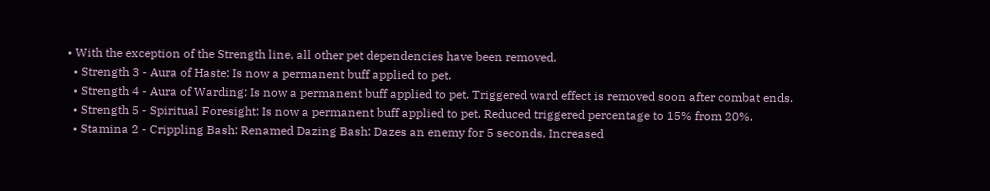• With the exception of the Strength line, all other pet dependencies have been removed.
  • Strength 3 - Aura of Haste: Is now a permanent buff applied to pet.
  • Strength 4 - Aura of Warding: Is now a permanent buff applied to pet. Triggered ward effect is removed soon after combat ends.
  • Strength 5 - Spiritual Foresight: Is now a permanent buff applied to pet. Reduced triggered percentage to 15% from 20%.
  • Stamina 2 - Crippling Bash: Renamed Dazing Bash: Dazes an enemy for 5 seconds. Increased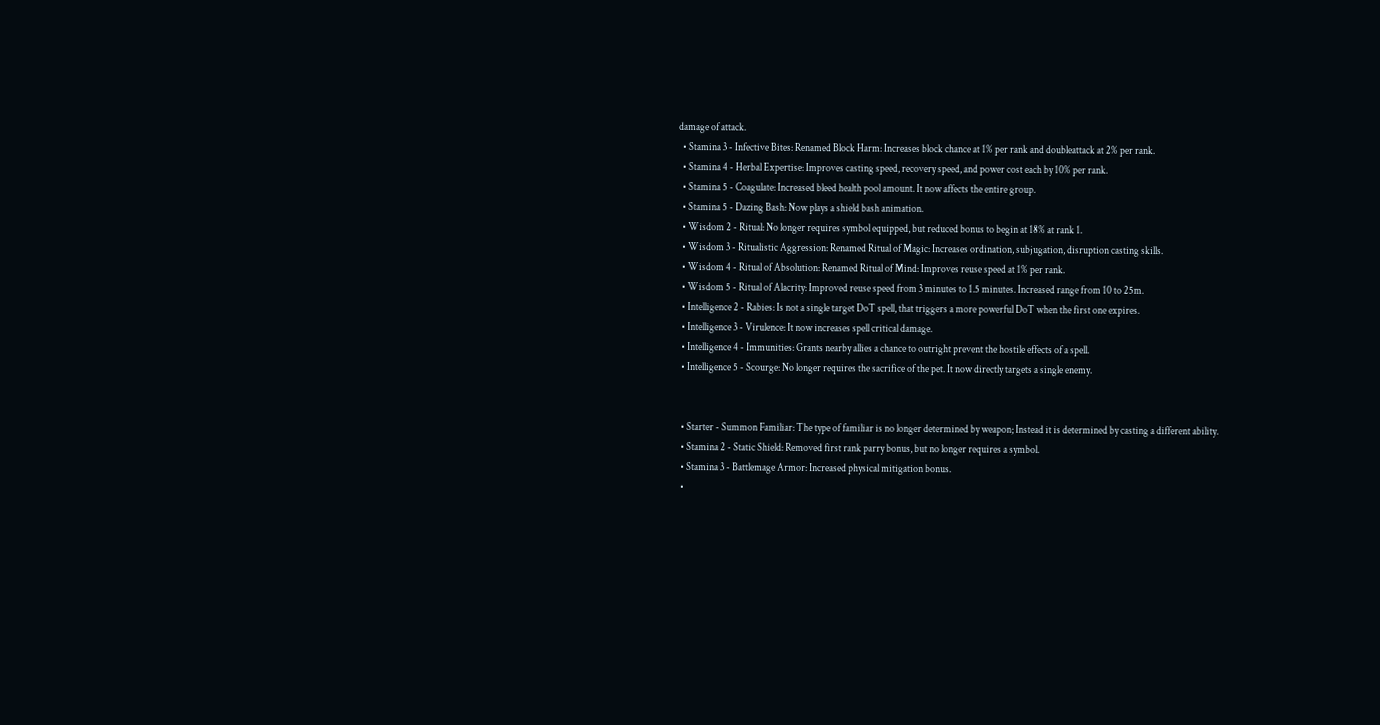damage of attack.
  • Stamina 3 - Infective Bites: Renamed Block Harm: Increases block chance at 1% per rank and doubleattack at 2% per rank.
  • Stamina 4 - Herbal Expertise: Improves casting speed, recovery speed, and power cost each by 10% per rank.
  • Stamina 5 - Coagulate: Increased bleed health pool amount. It now affects the entire group.
  • Stamina 5 - Dazing Bash: Now plays a shield bash animation.
  • Wisdom 2 - Ritual: No longer requires symbol equipped, but reduced bonus to begin at 18% at rank 1.
  • Wisdom 3 - Ritualistic Aggression: Renamed Ritual of Magic: Increases ordination, subjugation, disruption casting skills.
  • Wisdom 4 - Ritual of Absolution: Renamed Ritual of Mind: Improves reuse speed at 1% per rank.
  • Wisdom 5 - Ritual of Alacrity: Improved reuse speed from 3 minutes to 1.5 minutes. Increased range from 10 to 25m.
  • Intelligence 2 - Rabies: Is not a single target DoT spell, that triggers a more powerful DoT when the first one expires.
  • Intelligence 3 - Virulence: It now increases spell critical damage.
  • Intelligence 4 - Immunities: Grants nearby allies a chance to outright prevent the hostile effects of a spell.
  • Intelligence 5 - Scourge: No longer requires the sacrifice of the pet. It now directly targets a single enemy.


  • Starter - Summon Familiar: The type of familiar is no longer determined by weapon; Instead it is determined by casting a different ability.
  • Stamina 2 - Static Shield: Removed first rank parry bonus, but no longer requires a symbol.
  • Stamina 3 - Battlemage Armor: Increased physical mitigation bonus.
  •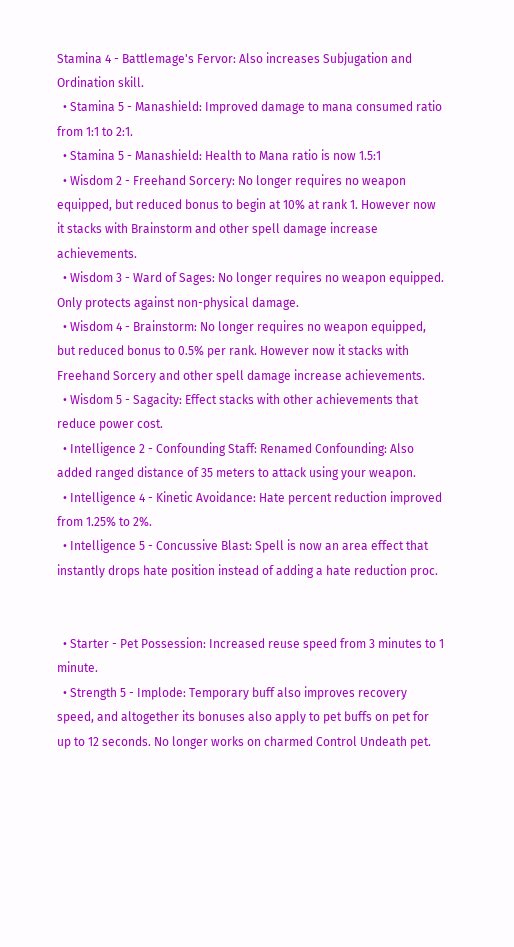Stamina 4 - Battlemage's Fervor: Also increases Subjugation and Ordination skill.
  • Stamina 5 - Manashield: Improved damage to mana consumed ratio from 1:1 to 2:1.
  • Stamina 5 - Manashield: Health to Mana ratio is now 1.5:1
  • Wisdom 2 - Freehand Sorcery: No longer requires no weapon equipped, but reduced bonus to begin at 10% at rank 1. However now it stacks with Brainstorm and other spell damage increase achievements.
  • Wisdom 3 - Ward of Sages: No longer requires no weapon equipped. Only protects against non-physical damage.
  • Wisdom 4 - Brainstorm: No longer requires no weapon equipped, but reduced bonus to 0.5% per rank. However now it stacks with Freehand Sorcery and other spell damage increase achievements.
  • Wisdom 5 - Sagacity: Effect stacks with other achievements that reduce power cost.
  • Intelligence 2 - Confounding Staff: Renamed Confounding: Also added ranged distance of 35 meters to attack using your weapon.
  • Intelligence 4 - Kinetic Avoidance: Hate percent reduction improved from 1.25% to 2%.
  • Intelligence 5 - Concussive Blast: Spell is now an area effect that instantly drops hate position instead of adding a hate reduction proc.


  • Starter - Pet Possession: Increased reuse speed from 3 minutes to 1 minute.
  • Strength 5 - Implode: Temporary buff also improves recovery speed, and altogether its bonuses also apply to pet buffs on pet for up to 12 seconds. No longer works on charmed Control Undeath pet.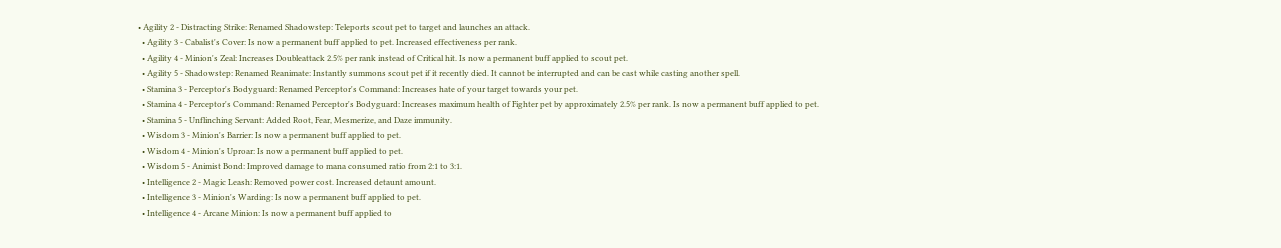• Agility 2 - Distracting Strike: Renamed Shadowstep: Teleports scout pet to target and launches an attack.
  • Agility 3 - Cabalist's Cover: Is now a permanent buff applied to pet. Increased effectiveness per rank.
  • Agility 4 - Minion's Zeal: Increases Doubleattack 2.5% per rank instead of Critical hit. Is now a permanent buff applied to scout pet.
  • Agility 5 - Shadowstep: Renamed Reanimate: Instantly summons scout pet if it recently died. It cannot be interrupted and can be cast while casting another spell.
  • Stamina 3 - Perceptor's Bodyguard: Renamed Perceptor's Command: Increases hate of your target towards your pet.
  • Stamina 4 - Perceptor's Command: Renamed Perceptor's Bodyguard: Increases maximum health of Fighter pet by approximately 2.5% per rank. Is now a permanent buff applied to pet.
  • Stamina 5 - Unflinching Servant: Added Root, Fear, Mesmerize, and Daze immunity.
  • Wisdom 3 - Minion's Barrier: Is now a permanent buff applied to pet.
  • Wisdom 4 - Minion's Uproar: Is now a permanent buff applied to pet.
  • Wisdom 5 - Animist Bond: Improved damage to mana consumed ratio from 2:1 to 3:1.
  • Intelligence 2 - Magic Leash: Removed power cost. Increased detaunt amount.
  • Intelligence 3 - Minion's Warding: Is now a permanent buff applied to pet.
  • Intelligence 4 - Arcane Minion: Is now a permanent buff applied to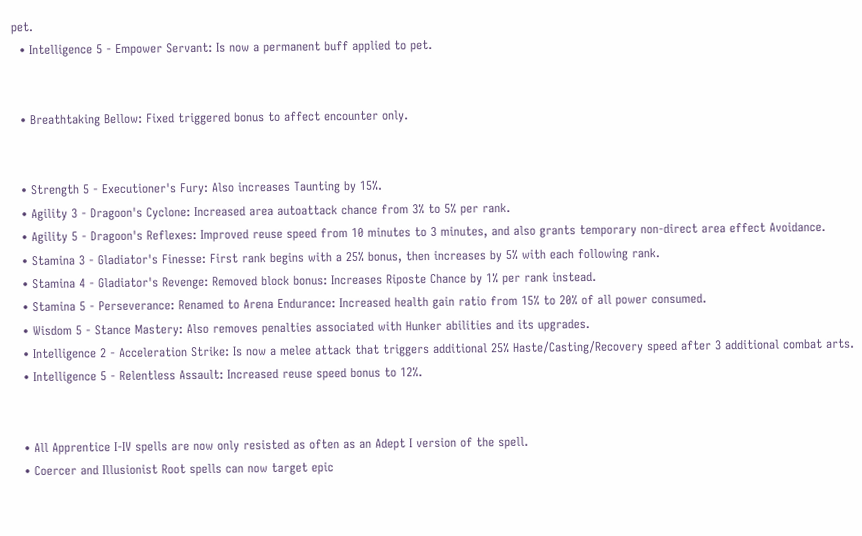pet.
  • Intelligence 5 - Empower Servant: Is now a permanent buff applied to pet.


  • Breathtaking Bellow: Fixed triggered bonus to affect encounter only.


  • Strength 5 - Executioner's Fury: Also increases Taunting by 15%.
  • Agility 3 - Dragoon's Cyclone: Increased area autoattack chance from 3% to 5% per rank.
  • Agility 5 - Dragoon's Reflexes: Improved reuse speed from 10 minutes to 3 minutes, and also grants temporary non-direct area effect Avoidance.
  • Stamina 3 - Gladiator's Finesse: First rank begins with a 25% bonus, then increases by 5% with each following rank.
  • Stamina 4 - Gladiator's Revenge: Removed block bonus: Increases Riposte Chance by 1% per rank instead.
  • Stamina 5 - Perseverance: Renamed to Arena Endurance: Increased health gain ratio from 15% to 20% of all power consumed.
  • Wisdom 5 - Stance Mastery: Also removes penalties associated with Hunker abilities and its upgrades.
  • Intelligence 2 - Acceleration Strike: Is now a melee attack that triggers additional 25% Haste/Casting/Recovery speed after 3 additional combat arts.
  • Intelligence 5 - Relentless Assault: Increased reuse speed bonus to 12%.


  • All Apprentice I-IV spells are now only resisted as often as an Adept I version of the spell.
  • Coercer and Illusionist Root spells can now target epic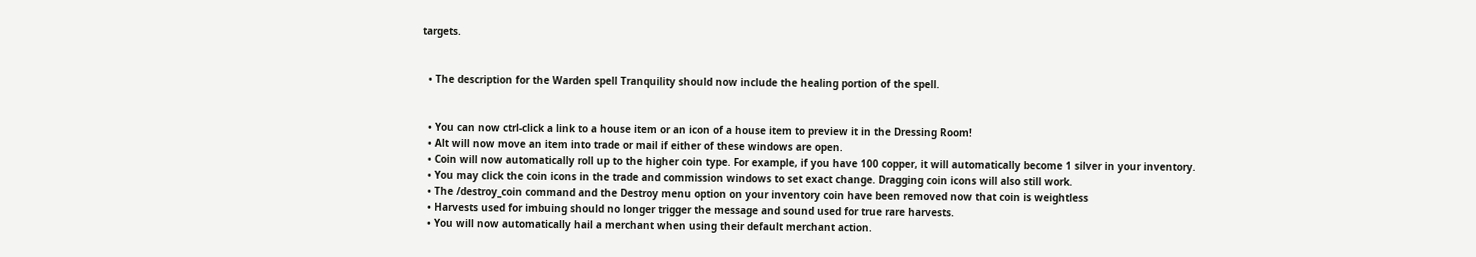targets.


  • The description for the Warden spell Tranquility should now include the healing portion of the spell.


  • You can now ctrl-click a link to a house item or an icon of a house item to preview it in the Dressing Room!
  • Alt will now move an item into trade or mail if either of these windows are open.
  • Coin will now automatically roll up to the higher coin type. For example, if you have 100 copper, it will automatically become 1 silver in your inventory.
  • You may click the coin icons in the trade and commission windows to set exact change. Dragging coin icons will also still work.
  • The /destroy_coin command and the Destroy menu option on your inventory coin have been removed now that coin is weightless
  • Harvests used for imbuing should no longer trigger the message and sound used for true rare harvests.
  • You will now automatically hail a merchant when using their default merchant action.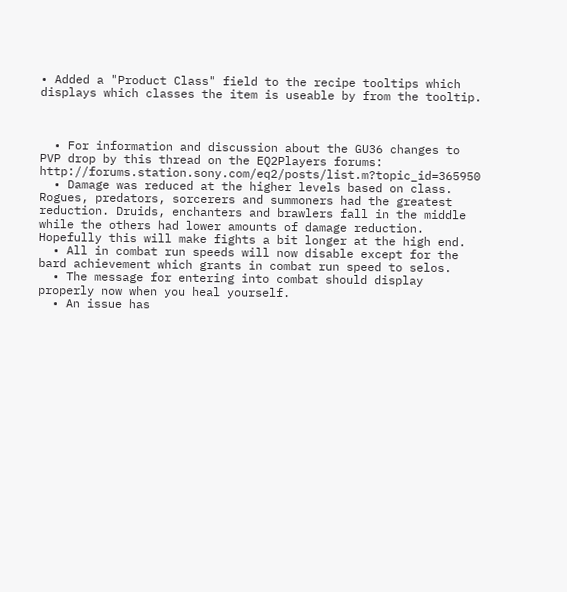• Added a "Product Class" field to the recipe tooltips which displays which classes the item is useable by from the tooltip.



  • For information and discussion about the GU36 changes to PVP drop by this thread on the EQ2Players forums: http://forums.station.sony.com/eq2/posts/list.m?topic_id=365950
  • Damage was reduced at the higher levels based on class. Rogues, predators, sorcerers and summoners had the greatest reduction. Druids, enchanters and brawlers fall in the middle while the others had lower amounts of damage reduction. Hopefully this will make fights a bit longer at the high end.
  • All in combat run speeds will now disable except for the bard achievement which grants in combat run speed to selos.
  • The message for entering into combat should display properly now when you heal yourself.
  • An issue has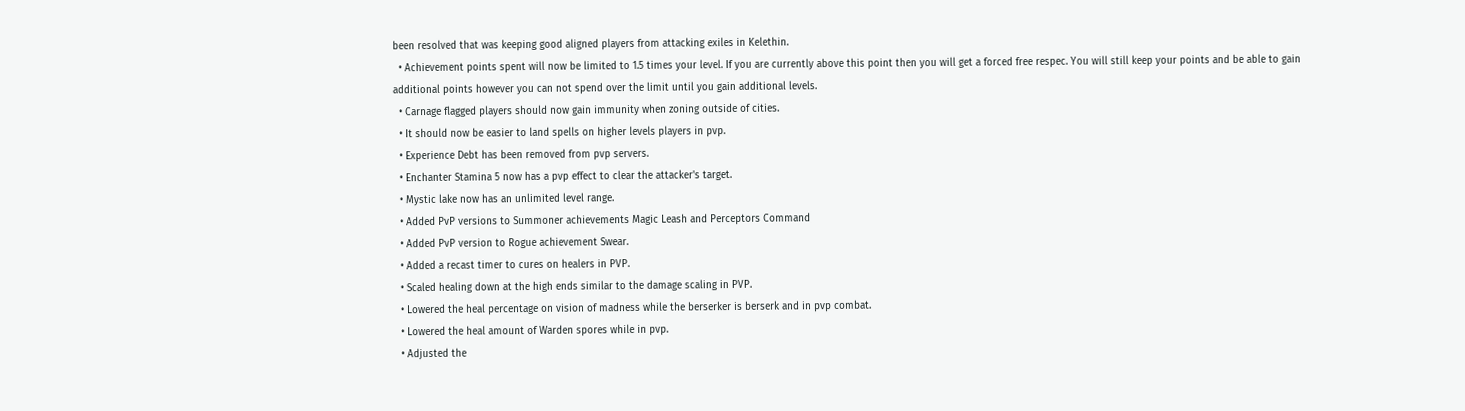been resolved that was keeping good aligned players from attacking exiles in Kelethin.
  • Achievement points spent will now be limited to 1.5 times your level. If you are currently above this point then you will get a forced free respec. You will still keep your points and be able to gain additional points however you can not spend over the limit until you gain additional levels.
  • Carnage flagged players should now gain immunity when zoning outside of cities.
  • It should now be easier to land spells on higher levels players in pvp.
  • Experience Debt has been removed from pvp servers.
  • Enchanter Stamina 5 now has a pvp effect to clear the attacker's target.
  • Mystic lake now has an unlimited level range.
  • Added PvP versions to Summoner achievements Magic Leash and Perceptors Command
  • Added PvP version to Rogue achievement Swear.
  • Added a recast timer to cures on healers in PVP.
  • Scaled healing down at the high ends similar to the damage scaling in PVP.
  • Lowered the heal percentage on vision of madness while the berserker is berserk and in pvp combat.
  • Lowered the heal amount of Warden spores while in pvp.
  • Adjusted the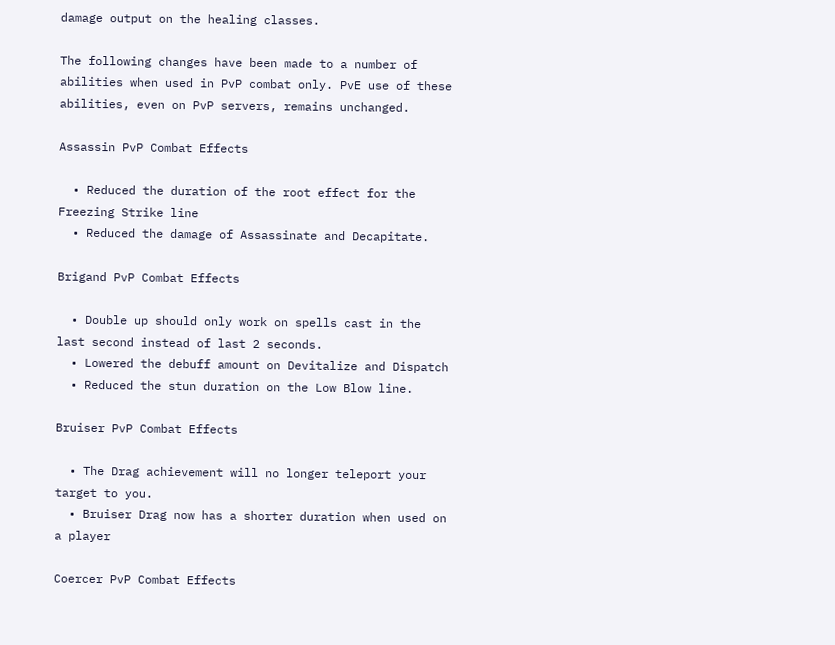damage output on the healing classes.

The following changes have been made to a number of abilities when used in PvP combat only. PvE use of these abilities, even on PvP servers, remains unchanged.

Assassin PvP Combat Effects

  • Reduced the duration of the root effect for the Freezing Strike line
  • Reduced the damage of Assassinate and Decapitate.

Brigand PvP Combat Effects

  • Double up should only work on spells cast in the last second instead of last 2 seconds.
  • Lowered the debuff amount on Devitalize and Dispatch
  • Reduced the stun duration on the Low Blow line.

Bruiser PvP Combat Effects

  • The Drag achievement will no longer teleport your target to you.
  • Bruiser Drag now has a shorter duration when used on a player

Coercer PvP Combat Effects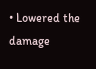• Lowered the damage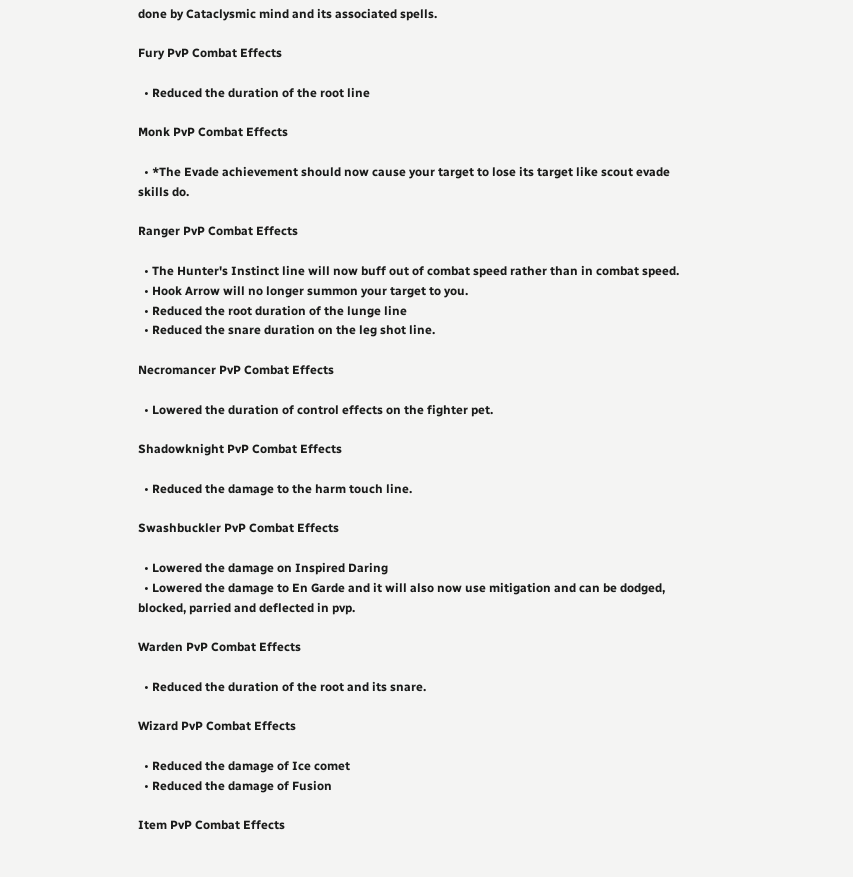done by Cataclysmic mind and its associated spells.

Fury PvP Combat Effects

  • Reduced the duration of the root line

Monk PvP Combat Effects

  • *The Evade achievement should now cause your target to lose its target like scout evade skills do.

Ranger PvP Combat Effects

  • The Hunter's Instinct line will now buff out of combat speed rather than in combat speed.
  • Hook Arrow will no longer summon your target to you.
  • Reduced the root duration of the lunge line
  • Reduced the snare duration on the leg shot line.

Necromancer PvP Combat Effects

  • Lowered the duration of control effects on the fighter pet.

Shadowknight PvP Combat Effects

  • Reduced the damage to the harm touch line.

Swashbuckler PvP Combat Effects

  • Lowered the damage on Inspired Daring
  • Lowered the damage to En Garde and it will also now use mitigation and can be dodged, blocked, parried and deflected in pvp.

Warden PvP Combat Effects

  • Reduced the duration of the root and its snare.

Wizard PvP Combat Effects

  • Reduced the damage of Ice comet
  • Reduced the damage of Fusion

Item PvP Combat Effects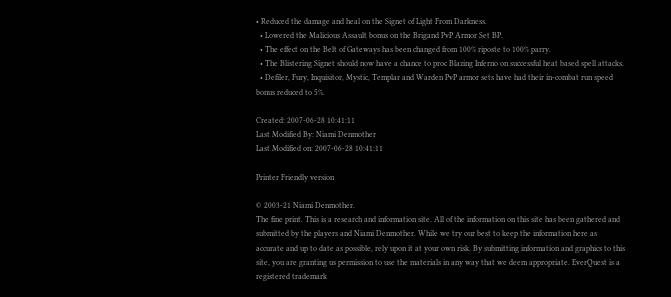• Reduced the damage and heal on the Signet of Light From Darkness.
  • Lowered the Malicious Assault bonus on the Brigand PvP Armor Set BP.
  • The effect on the Belt of Gateways has been changed from 100% riposte to 100% parry.
  • The Blistering Signet should now have a chance to proc Blazing Inferno on successful heat based spell attacks.
  • Defiler, Fury, Inquisitor, Mystic, Templar and Warden PvP armor sets have had their in-combat run speed bonus reduced to 5%.

Created: 2007-06-28 10:41:11
Last Modified By: Niami Denmother
Last Modified on: 2007-06-28 10:41:11

Printer Friendly version

© 2003-21 Niami Denmother.
The fine print. This is a research and information site. All of the information on this site has been gathered and submitted by the players and Niami Denmother. While we try our best to keep the information here as accurate and up to date as possible, rely upon it at your own risk. By submitting information and graphics to this site, you are granting us permission to use the materials in any way that we deem appropriate. EverQuest is a registered trademark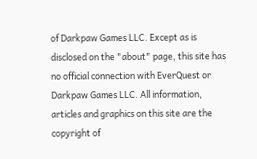of Darkpaw Games LLC. Except as is disclosed on the "about" page, this site has no official connection with EverQuest or Darkpaw Games LLC. All information, articles and graphics on this site are the copyright of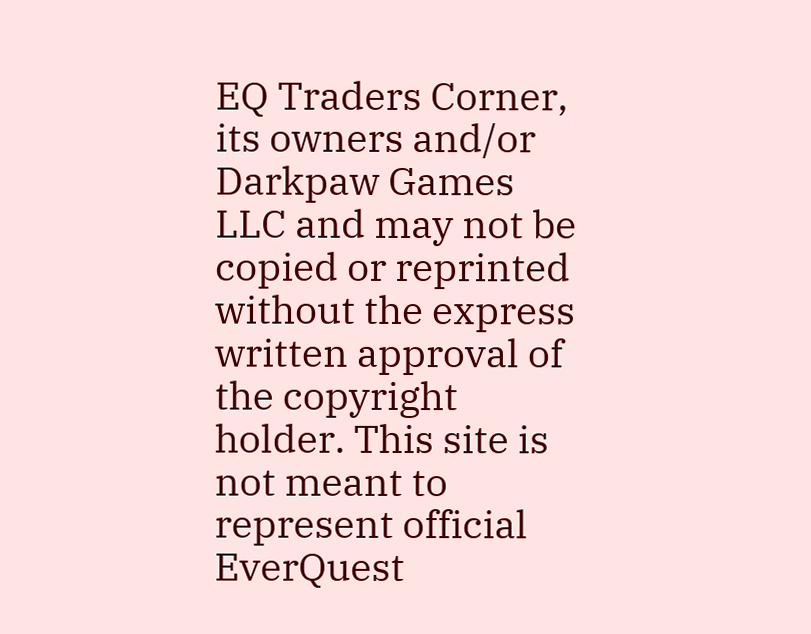EQ Traders Corner, its owners and/or Darkpaw Games LLC and may not be copied or reprinted without the express written approval of the copyright holder. This site is not meant to represent official EverQuest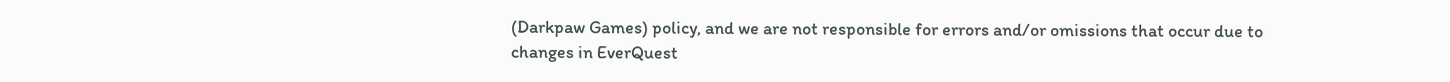(Darkpaw Games) policy, and we are not responsible for errors and/or omissions that occur due to changes in EverQuest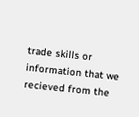trade skills or information that we recieved from the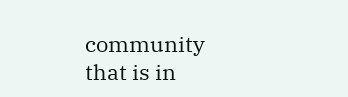community that is in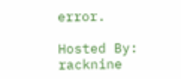error.

Hosted By: racknine